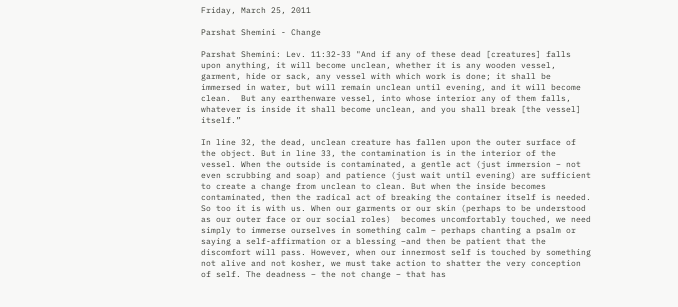Friday, March 25, 2011

Parshat Shemini - Change

Parshat Shemini: Lev. 11:32-33 "And if any of these dead [creatures] falls upon anything, it will become unclean, whether it is any wooden vessel, garment, hide or sack, any vessel with which work is done; it shall be immersed in water, but will remain unclean until evening, and it will become clean.  But any earthenware vessel, into whose interior any of them falls, whatever is inside it shall become unclean, and you shall break [the vessel] itself.”

In line 32, the dead, unclean creature has fallen upon the outer surface of the object. But in line 33, the contamination is in the interior of the vessel. When the outside is contaminated, a gentle act (just immersion – not even scrubbing and soap) and patience (just wait until evening) are sufficient to create a change from unclean to clean. But when the inside becomes contaminated, then the radical act of breaking the container itself is needed. So too it is with us. When our garments or our skin (perhaps to be understood as our outer face or our social roles)  becomes uncomfortably touched, we need simply to immerse ourselves in something calm – perhaps chanting a psalm or saying a self-affirmation or a blessing –and then be patient that the discomfort will pass. However, when our innermost self is touched by something not alive and not kosher, we must take action to shatter the very conception of self. The deadness – the not change – that has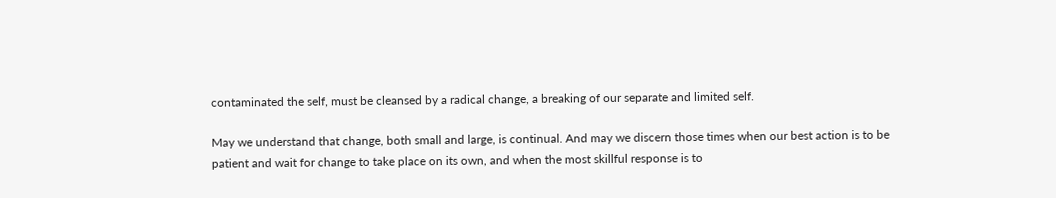contaminated the self, must be cleansed by a radical change, a breaking of our separate and limited self.

May we understand that change, both small and large, is continual. And may we discern those times when our best action is to be patient and wait for change to take place on its own, and when the most skillful response is to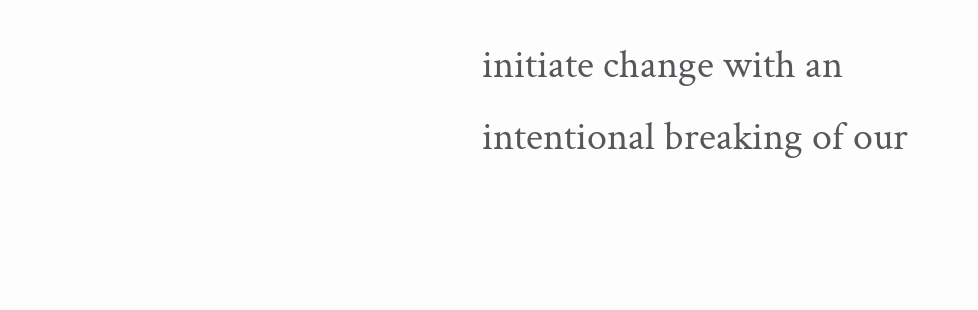initiate change with an intentional breaking of our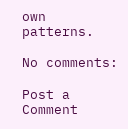own patterns.

No comments:

Post a Comment